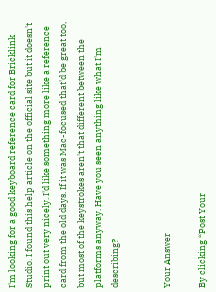I'm looking for a good keyboard reference card for Bricklink Studio. I found this help article on the official site but it doesn't print out very nicely. I'd like something more like a reference card from the old days. If it was Mac-focused that'd be great too, but most of the keystrokes aren't that different between the platforms anyway. Have you seen anything like what I'm describing?


Your Answer

By clicking “Post Your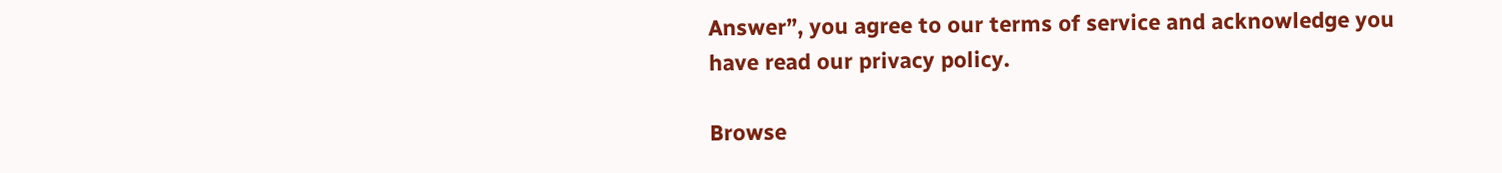Answer”, you agree to our terms of service and acknowledge you have read our privacy policy.

Browse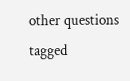other questions tagged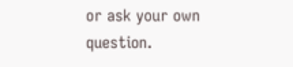or ask your own question.